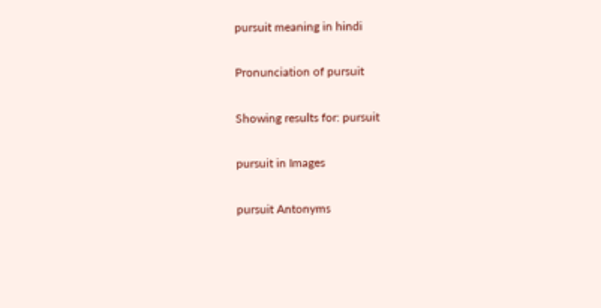pursuit meaning in hindi

Pronunciation of pursuit

Showing results for: pursuit

pursuit in Images

pursuit Antonyms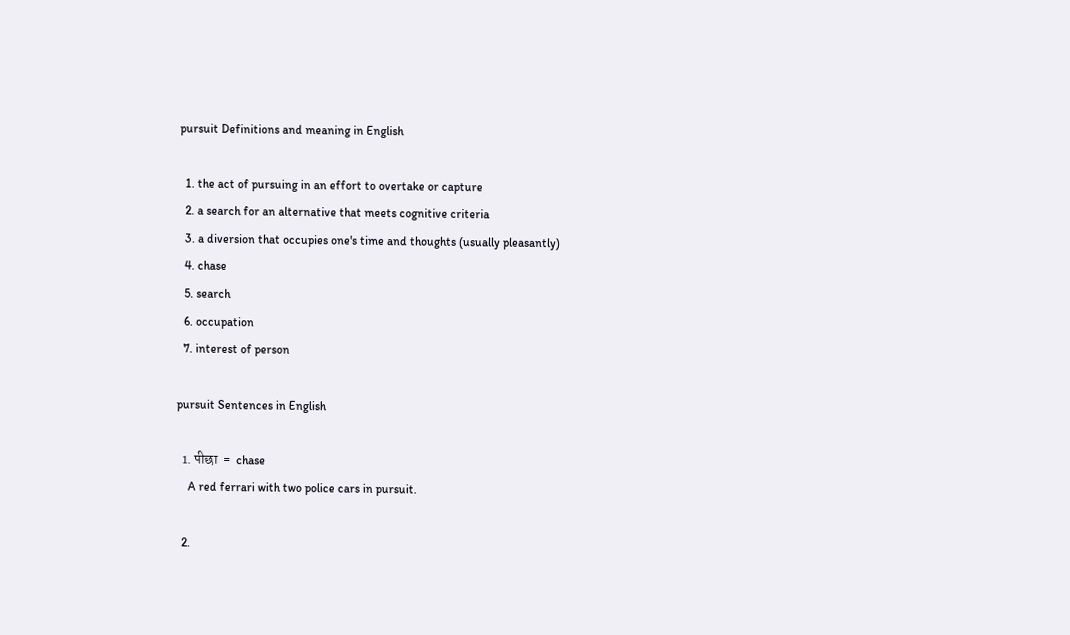pursuit Definitions and meaning in English

  1. the act of pursuing in an effort to overtake or capture
  2. a search for an alternative that meets cognitive criteria
  3. a diversion that occupies one's time and thoughts (usually pleasantly)
  4. chase
  5. search
  6. occupation
  7. interest of person

pursuit Sentences in English

  1. पीछा  =  chase
    A red ferrari with two police cars in pursuit.

  2.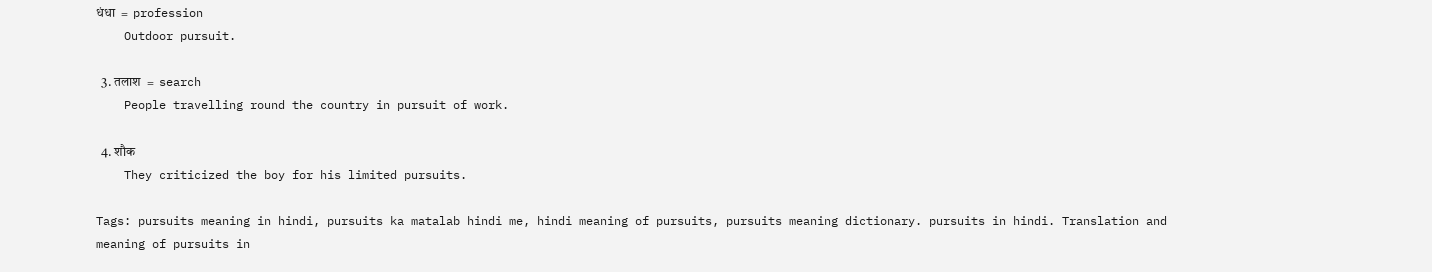धंधा  =  profession
    Outdoor pursuit.

  3. तलाश  =  search
    People travelling round the country in pursuit of work.

  4. शौक
    They criticized the boy for his limited pursuits.

Tags: pursuits meaning in hindi, pursuits ka matalab hindi me, hindi meaning of pursuits, pursuits meaning dictionary. pursuits in hindi. Translation and meaning of pursuits in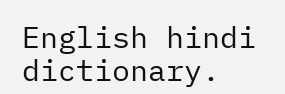English hindi dictionary.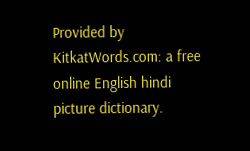Provided by KitkatWords.com: a free online English hindi picture dictionary.